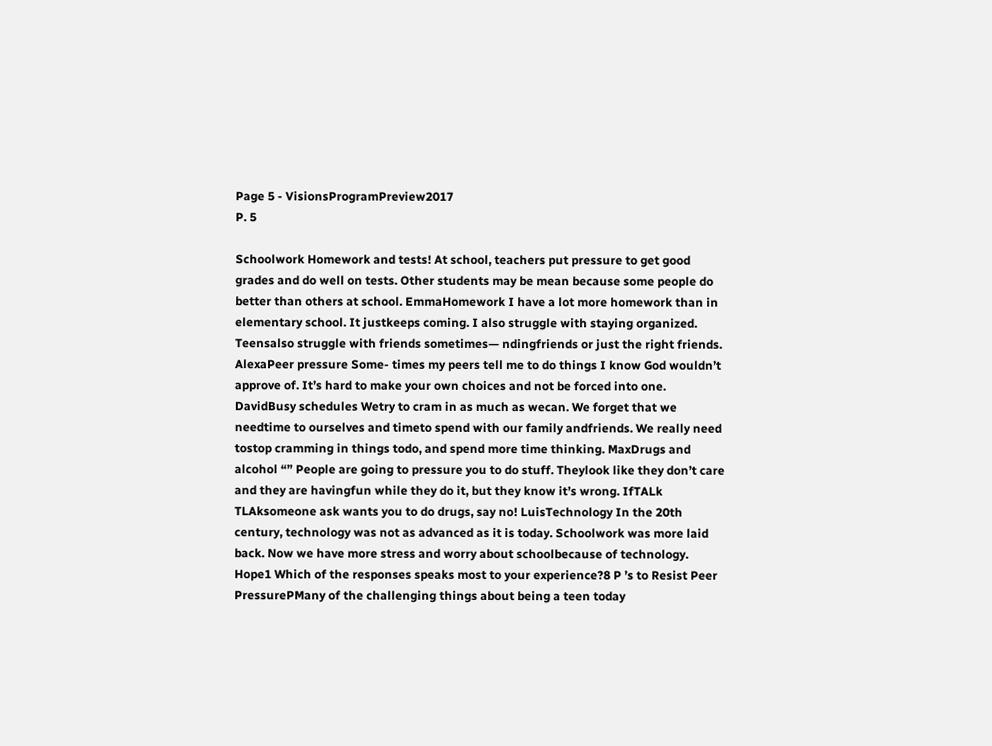Page 5 - VisionsProgramPreview2017
P. 5

Schoolwork Homework and tests! At school, teachers put pressure to get good grades and do well on tests. Other students may be mean because some people do better than others at school. EmmaHomework I have a lot more homework than in elementary school. It justkeeps coming. I also struggle with staying organized. Teensalso struggle with friends sometimes— ndingfriends or just the right friends. AlexaPeer pressure Some- times my peers tell me to do things I know God wouldn’t approve of. It’s hard to make your own choices and not be forced into one. DavidBusy schedules Wetry to cram in as much as wecan. We forget that we needtime to ourselves and timeto spend with our family andfriends. We really need tostop cramming in things todo, and spend more time thinking. MaxDrugs and alcohol “” People are going to pressure you to do stuff. Theylook like they don’t care and they are havingfun while they do it, but they know it’s wrong. IfTALk TLAksomeone ask wants you to do drugs, say no! LuisTechnology In the 20th century, technology was not as advanced as it is today. Schoolwork was more laid back. Now we have more stress and worry about schoolbecause of technology. Hope1 Which of the responses speaks most to your experience?8 P ’s to Resist Peer PressurePMany of the challenging things about being a teen today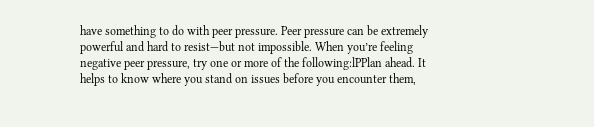have something to do with peer pressure. Peer pressure can be extremely powerful and hard to resist—but not impossible. When you’re feeling negative peer pressure, try one or more of the following:lPPlan ahead. It helps to know where you stand on issues before you encounter them,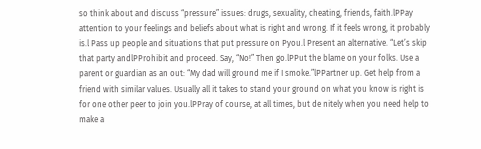so think about and discuss “pressure” issues: drugs, sexuality, cheating, friends, faith.lPPay attention to your feelings and beliefs about what is right and wrong. If it feels wrong, it probably is.l Pass up people and situations that put pressure on Pyou.l Present an alternative. “Let’s skip that party andlPProhibit and proceed. Say, “No!” Then go.lPPut the blame on your folks. Use a parent or guardian as an out: “My dad will ground me if I smoke.”lPPartner up. Get help from a friend with similar values. Usually all it takes to stand your ground on what you know is right is for one other peer to join you.lPPray of course, at all times, but de nitely when you need help to make a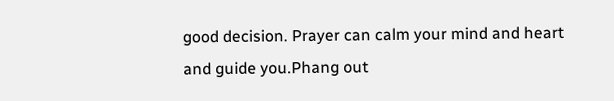good decision. Prayer can calm your mind and heart and guide you.Phang out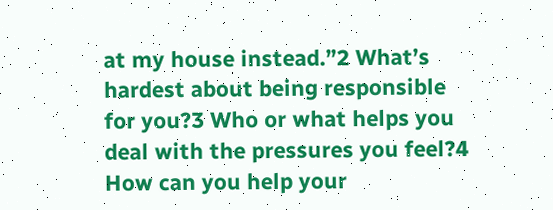at my house instead.”2 What’s hardest about being responsible for you?3 Who or what helps you deal with the pressures you feel?4 How can you help your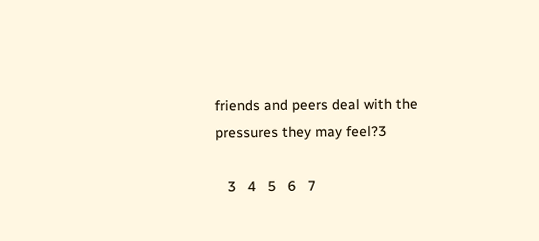friends and peers deal with the pressures they may feel?3

   3   4   5   6   7